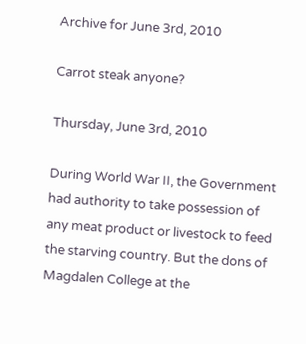Archive for June 3rd, 2010

Carrot steak anyone?

Thursday, June 3rd, 2010

During World War II, the Government had authority to take possession of any meat product or livestock to feed the starving country. But the dons of Magdalen College at the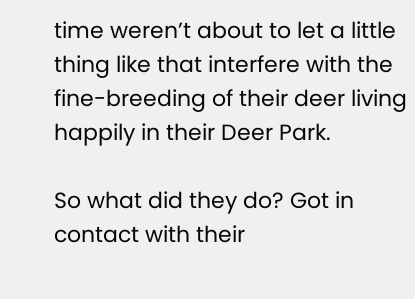time weren’t about to let a little thing like that interfere with the fine-breeding of their deer living happily in their Deer Park.

So what did they do? Got in contact with their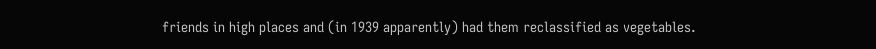friends in high places and (in 1939 apparently) had them reclassified as vegetables.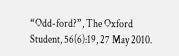“Odd-ford?”, The Oxford Student, 56(6):19, 27 May 2010.